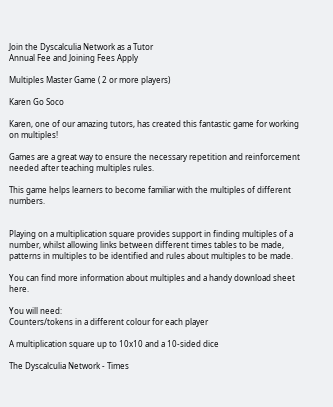Join the Dyscalculia Network as a Tutor
Annual Fee and Joining Fees Apply

Multiples Master Game ( 2 or more players)

Karen Go Soco

Karen, one of our amazing tutors, has created this fantastic game for working on multiples!

Games are a great way to ensure the necessary repetition and reinforcement needed after teaching multiples rules.

This game helps learners to become familiar with the multiples of different numbers.


Playing on a multiplication square provides support in finding multiples of a number, whilst allowing links between different times tables to be made, patterns in multiples to be identified and rules about multiples to be made.

You can find more information about multiples and a handy download sheet here.

You will need:
Counters/tokens in a different colour for each player

A multiplication square up to 10x10 and a 10-sided dice

The Dyscalculia Network - Times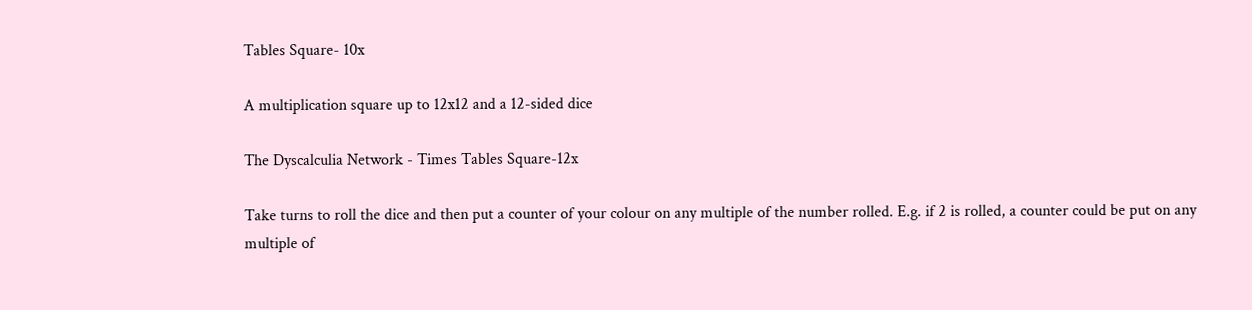Tables Square- 10x

A multiplication square up to 12x12 and a 12-sided dice

The Dyscalculia Network - Times Tables Square-12x

Take turns to roll the dice and then put a counter of your colour on any multiple of the number rolled. E.g. if 2 is rolled, a counter could be put on any multiple of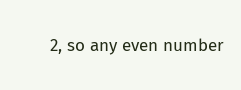2, so any even number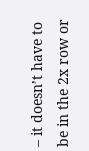– it doesn’t have to be in the 2x row or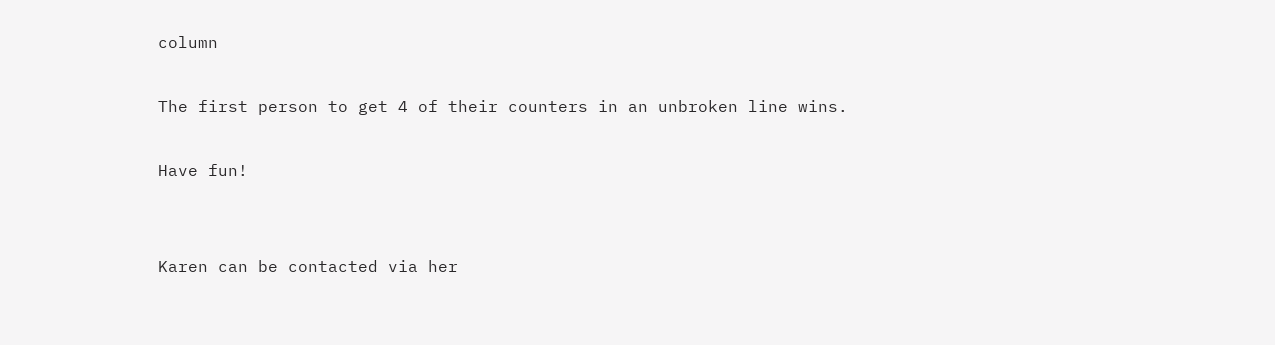column

The first person to get 4 of their counters in an unbroken line wins.

Have fun!


Karen can be contacted via her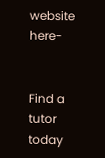website here-


Find a tutor today